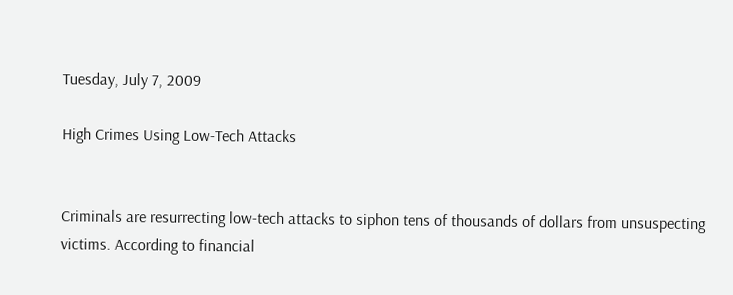Tuesday, July 7, 2009

High Crimes Using Low-Tech Attacks


Criminals are resurrecting low-tech attacks to siphon tens of thousands of dollars from unsuspecting victims. According to financial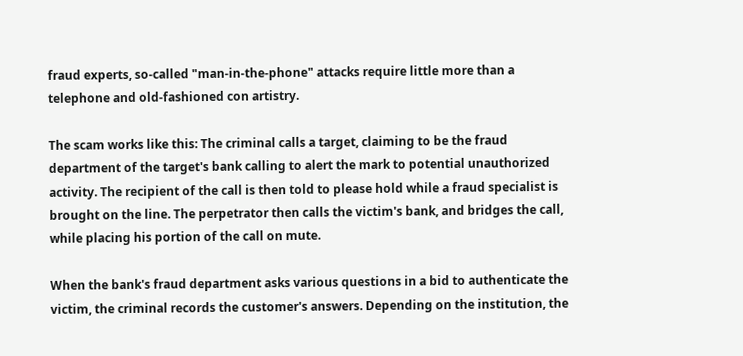fraud experts, so-called "man-in-the-phone" attacks require little more than a telephone and old-fashioned con artistry.

The scam works like this: The criminal calls a target, claiming to be the fraud department of the target's bank calling to alert the mark to potential unauthorized activity. The recipient of the call is then told to please hold while a fraud specialist is brought on the line. The perpetrator then calls the victim's bank, and bridges the call, while placing his portion of the call on mute.

When the bank's fraud department asks various questions in a bid to authenticate the victim, the criminal records the customer's answers. Depending on the institution, the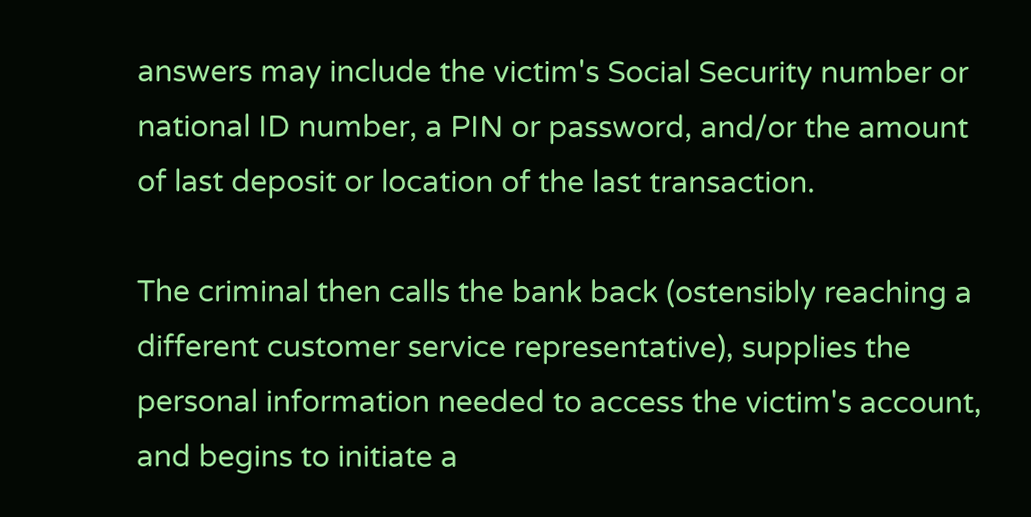answers may include the victim's Social Security number or national ID number, a PIN or password, and/or the amount of last deposit or location of the last transaction.

The criminal then calls the bank back (ostensibly reaching a different customer service representative), supplies the personal information needed to access the victim's account, and begins to initiate a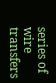series of wire transfers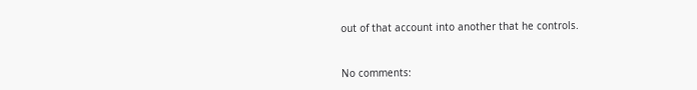out of that account into another that he controls.


No comments: